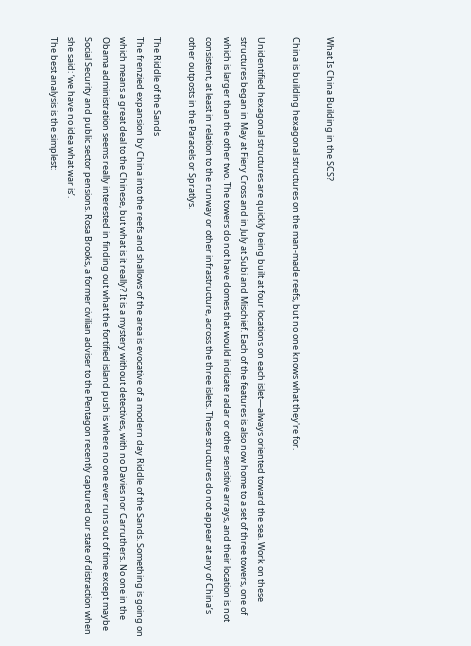What Is China Building in the SCS?

China is building hexagonal structures on the man-made reefs, but no one knows what they're for.

Unidentified hexagonal structures are quickly being built at four locations on each islet—always oriented toward the sea. Work on these structures began in May at Fiery Cross and in July at Subi and Mischief. Each of the features is also now home to a set of three towers, one of which is larger than the other two. The towers do not have domes that would indicate radar or other sensitive arrays, and their location is not consistent, at least in relation to the runway or other infrastructure, across the three islets. These structures do not appear at any of China’s other outposts in the Paracels or Spratlys.

The Riddle of the Sands
The frenzied expansion by China into the reefs and shallows of the area is evocative of a modern day Riddle of the Sands. Something is going on which means a great deal to the Chinese, but what is it really? It is a mystery without detectives, with no Davies nor Carruthers. No one in the Obama administration seems really interested in finding out what the fortified island push is where no one ever runs out of time except maybe Social Security and public sector pensions. Rosa Brooks, a former civilian adviser to the Pentagon recently captured our state of distraction when she said: ‘we have no idea what war is’.
The best analysis is the simplest: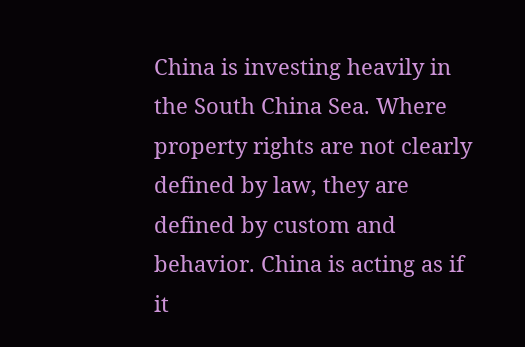China is investing heavily in the South China Sea. Where property rights are not clearly defined by law, they are defined by custom and behavior. China is acting as if it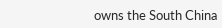owns the South China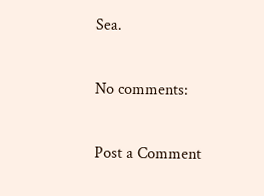Sea.

No comments:

Post a Comment